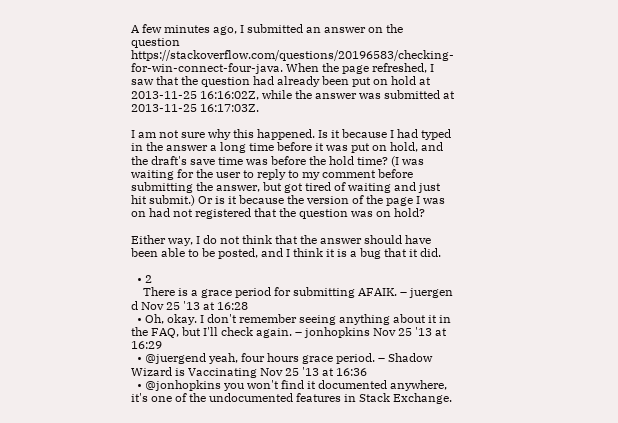A few minutes ago, I submitted an answer on the question https://stackoverflow.com/questions/20196583/checking-for-win-connect-four-java. When the page refreshed, I saw that the question had already been put on hold at 2013-11-25 16:16:02Z, while the answer was submitted at 2013-11-25 16:17:03Z.

I am not sure why this happened. Is it because I had typed in the answer a long time before it was put on hold, and the draft's save time was before the hold time? (I was waiting for the user to reply to my comment before submitting the answer, but got tired of waiting and just hit submit.) Or is it because the version of the page I was on had not registered that the question was on hold?

Either way, I do not think that the answer should have been able to be posted, and I think it is a bug that it did.

  • 2
    There is a grace period for submitting AFAIK. – juergen d Nov 25 '13 at 16:28
  • Oh, okay. I don't remember seeing anything about it in the FAQ, but I'll check again. – jonhopkins Nov 25 '13 at 16:29
  • @juergend yeah, four hours grace period. – Shadow Wizard is Vaccinating Nov 25 '13 at 16:36
  • @jonhopkins you won't find it documented anywhere, it's one of the undocumented features in Stack Exchange.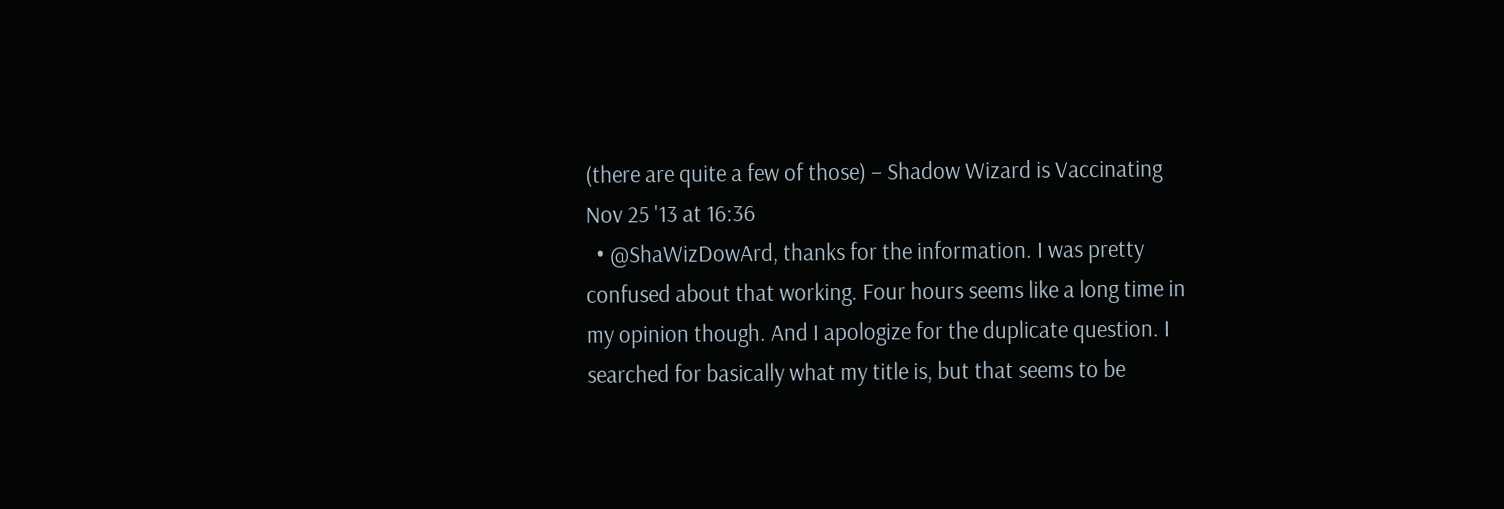(there are quite a few of those) – Shadow Wizard is Vaccinating Nov 25 '13 at 16:36
  • @ShaWizDowArd, thanks for the information. I was pretty confused about that working. Four hours seems like a long time in my opinion though. And I apologize for the duplicate question. I searched for basically what my title is, but that seems to be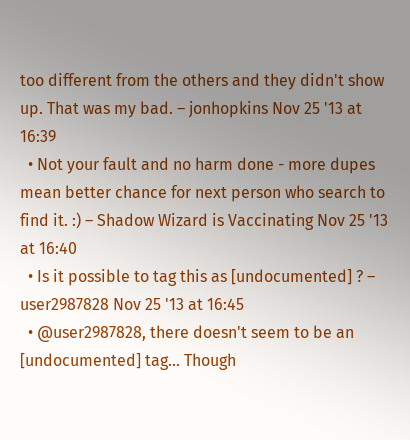too different from the others and they didn't show up. That was my bad. – jonhopkins Nov 25 '13 at 16:39
  • Not your fault and no harm done - more dupes mean better chance for next person who search to find it. :) – Shadow Wizard is Vaccinating Nov 25 '13 at 16:40
  • Is it possible to tag this as [undocumented] ? – user2987828 Nov 25 '13 at 16:45
  • @user2987828, there doesn't seem to be an [undocumented] tag... Though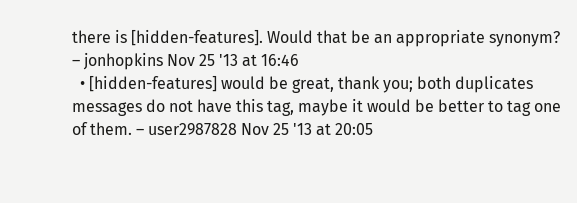there is [hidden-features]. Would that be an appropriate synonym? – jonhopkins Nov 25 '13 at 16:46
  • [hidden-features] would be great, thank you; both duplicates messages do not have this tag, maybe it would be better to tag one of them. – user2987828 Nov 25 '13 at 20:05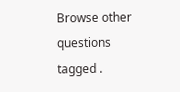Browse other questions tagged .